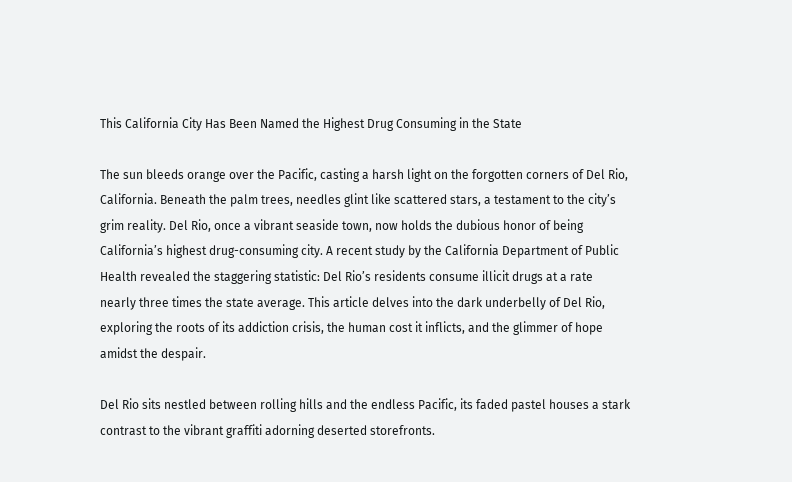This California City Has Been Named the Highest Drug Consuming in the State

The sun bleeds orange over the Pacific, casting a harsh light on the forgotten corners of Del Rio, California. Beneath the palm trees, needles glint like scattered stars, a testament to the city’s grim reality. Del Rio, once a vibrant seaside town, now holds the dubious honor of being California’s highest drug-consuming city. A recent study by the California Department of Public Health revealed the staggering statistic: Del Rio’s residents consume illicit drugs at a rate nearly three times the state average. This article delves into the dark underbelly of Del Rio, exploring the roots of its addiction crisis, the human cost it inflicts, and the glimmer of hope amidst the despair.

Del Rio sits nestled between rolling hills and the endless Pacific, its faded pastel houses a stark contrast to the vibrant graffiti adorning deserted storefronts.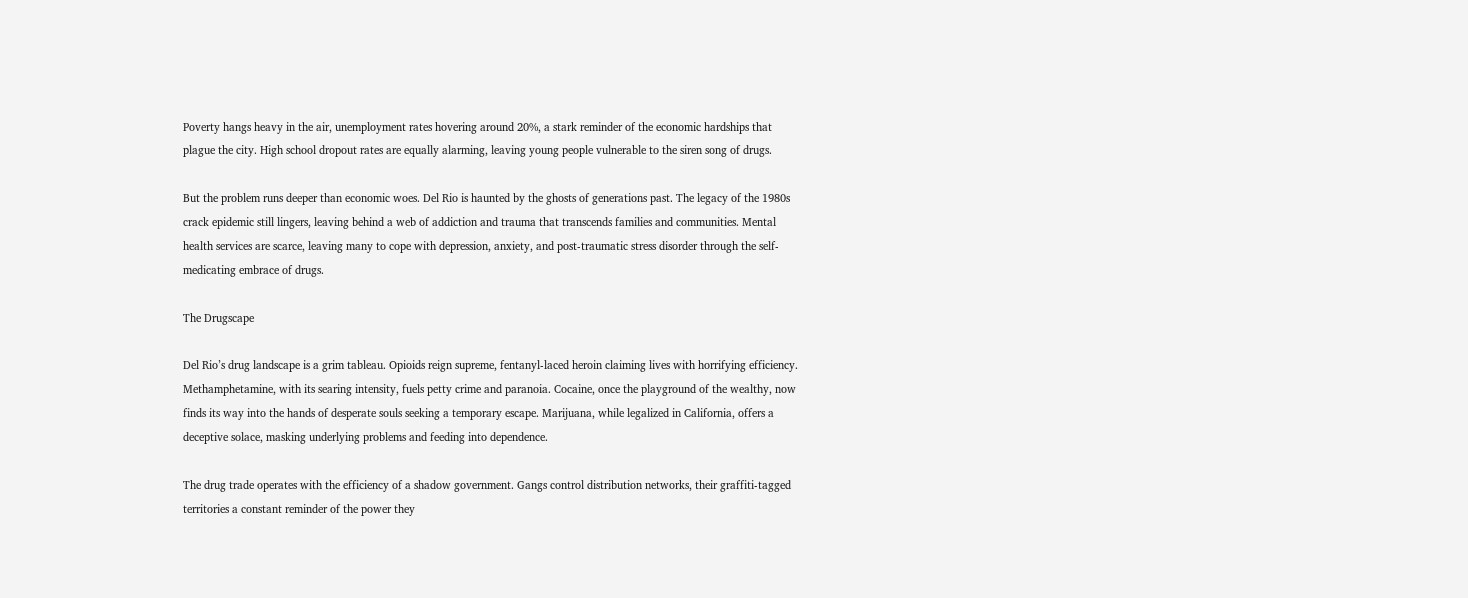Poverty hangs heavy in the air, unemployment rates hovering around 20%, a stark reminder of the economic hardships that plague the city. High school dropout rates are equally alarming, leaving young people vulnerable to the siren song of drugs.

But the problem runs deeper than economic woes. Del Rio is haunted by the ghosts of generations past. The legacy of the 1980s crack epidemic still lingers, leaving behind a web of addiction and trauma that transcends families and communities. Mental health services are scarce, leaving many to cope with depression, anxiety, and post-traumatic stress disorder through the self-medicating embrace of drugs.

The Drugscape

Del Rio’s drug landscape is a grim tableau. Opioids reign supreme, fentanyl-laced heroin claiming lives with horrifying efficiency. Methamphetamine, with its searing intensity, fuels petty crime and paranoia. Cocaine, once the playground of the wealthy, now finds its way into the hands of desperate souls seeking a temporary escape. Marijuana, while legalized in California, offers a deceptive solace, masking underlying problems and feeding into dependence.

The drug trade operates with the efficiency of a shadow government. Gangs control distribution networks, their graffiti-tagged territories a constant reminder of the power they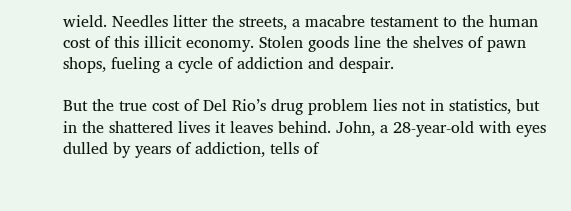wield. Needles litter the streets, a macabre testament to the human cost of this illicit economy. Stolen goods line the shelves of pawn shops, fueling a cycle of addiction and despair.

But the true cost of Del Rio’s drug problem lies not in statistics, but in the shattered lives it leaves behind. John, a 28-year-old with eyes dulled by years of addiction, tells of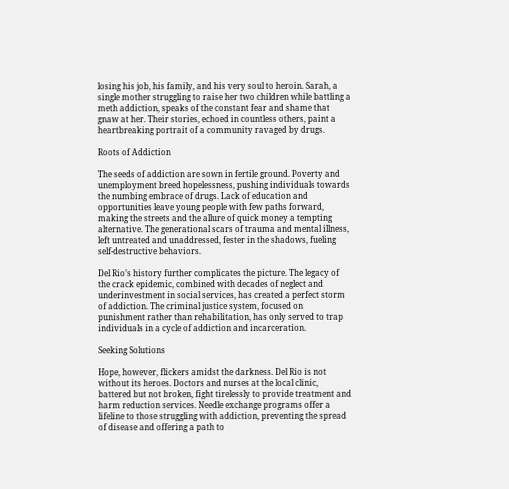losing his job, his family, and his very soul to heroin. Sarah, a single mother struggling to raise her two children while battling a meth addiction, speaks of the constant fear and shame that gnaw at her. Their stories, echoed in countless others, paint a heartbreaking portrait of a community ravaged by drugs.

Roots of Addiction

The seeds of addiction are sown in fertile ground. Poverty and unemployment breed hopelessness, pushing individuals towards the numbing embrace of drugs. Lack of education and opportunities leave young people with few paths forward, making the streets and the allure of quick money a tempting alternative. The generational scars of trauma and mental illness, left untreated and unaddressed, fester in the shadows, fueling self-destructive behaviors.

Del Rio’s history further complicates the picture. The legacy of the crack epidemic, combined with decades of neglect and underinvestment in social services, has created a perfect storm of addiction. The criminal justice system, focused on punishment rather than rehabilitation, has only served to trap individuals in a cycle of addiction and incarceration.

Seeking Solutions

Hope, however, flickers amidst the darkness. Del Rio is not without its heroes. Doctors and nurses at the local clinic, battered but not broken, fight tirelessly to provide treatment and harm reduction services. Needle exchange programs offer a lifeline to those struggling with addiction, preventing the spread of disease and offering a path to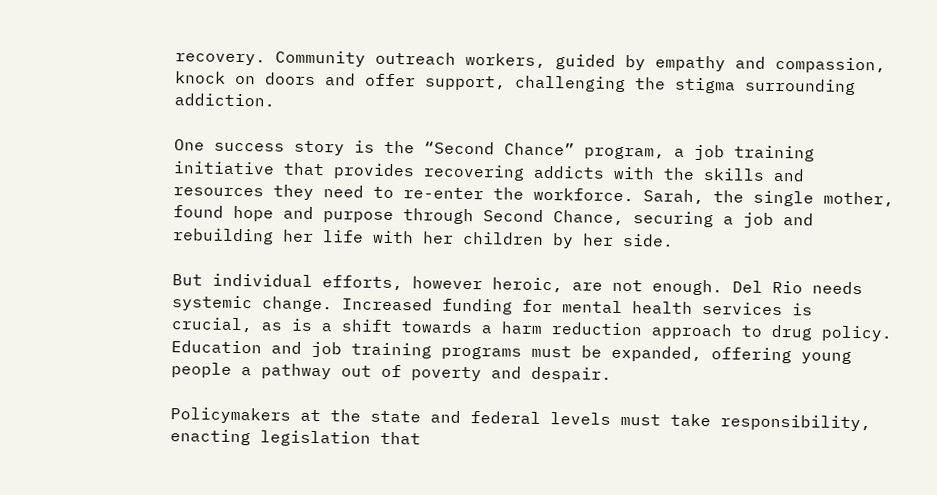recovery. Community outreach workers, guided by empathy and compassion, knock on doors and offer support, challenging the stigma surrounding addiction.

One success story is the “Second Chance” program, a job training initiative that provides recovering addicts with the skills and resources they need to re-enter the workforce. Sarah, the single mother, found hope and purpose through Second Chance, securing a job and rebuilding her life with her children by her side.

But individual efforts, however heroic, are not enough. Del Rio needs systemic change. Increased funding for mental health services is crucial, as is a shift towards a harm reduction approach to drug policy. Education and job training programs must be expanded, offering young people a pathway out of poverty and despair.

Policymakers at the state and federal levels must take responsibility, enacting legislation that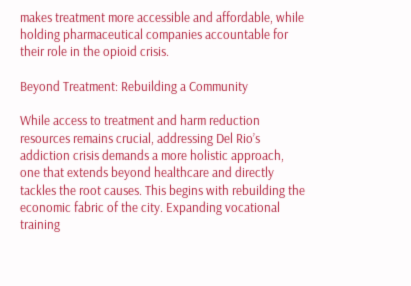makes treatment more accessible and affordable, while holding pharmaceutical companies accountable for their role in the opioid crisis.

Beyond Treatment: Rebuilding a Community

While access to treatment and harm reduction resources remains crucial, addressing Del Rio’s addiction crisis demands a more holistic approach, one that extends beyond healthcare and directly tackles the root causes. This begins with rebuilding the economic fabric of the city. Expanding vocational training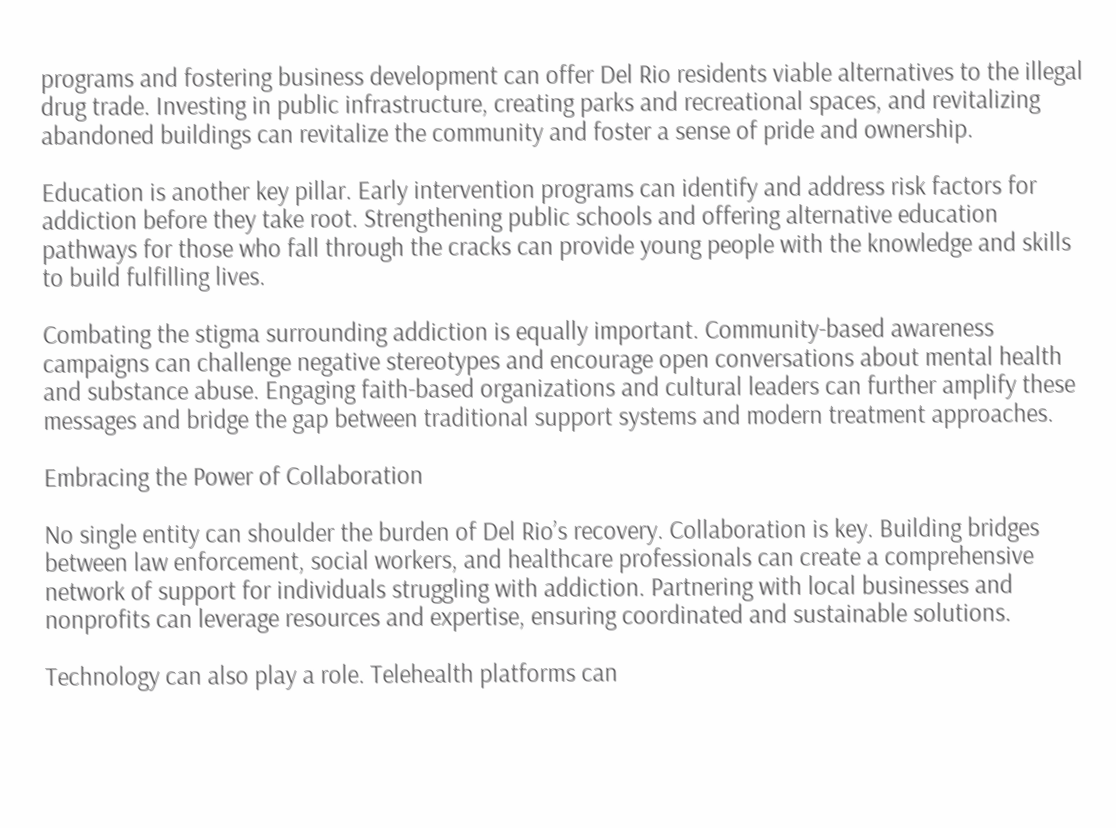programs and fostering business development can offer Del Rio residents viable alternatives to the illegal drug trade. Investing in public infrastructure, creating parks and recreational spaces, and revitalizing abandoned buildings can revitalize the community and foster a sense of pride and ownership.

Education is another key pillar. Early intervention programs can identify and address risk factors for addiction before they take root. Strengthening public schools and offering alternative education pathways for those who fall through the cracks can provide young people with the knowledge and skills to build fulfilling lives.

Combating the stigma surrounding addiction is equally important. Community-based awareness campaigns can challenge negative stereotypes and encourage open conversations about mental health and substance abuse. Engaging faith-based organizations and cultural leaders can further amplify these messages and bridge the gap between traditional support systems and modern treatment approaches.

Embracing the Power of Collaboration

No single entity can shoulder the burden of Del Rio’s recovery. Collaboration is key. Building bridges between law enforcement, social workers, and healthcare professionals can create a comprehensive network of support for individuals struggling with addiction. Partnering with local businesses and nonprofits can leverage resources and expertise, ensuring coordinated and sustainable solutions.

Technology can also play a role. Telehealth platforms can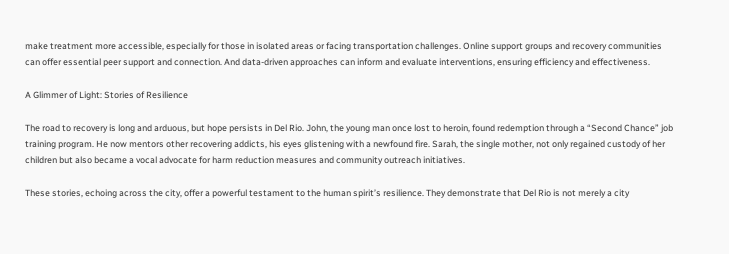make treatment more accessible, especially for those in isolated areas or facing transportation challenges. Online support groups and recovery communities can offer essential peer support and connection. And data-driven approaches can inform and evaluate interventions, ensuring efficiency and effectiveness.

A Glimmer of Light: Stories of Resilience

The road to recovery is long and arduous, but hope persists in Del Rio. John, the young man once lost to heroin, found redemption through a “Second Chance” job training program. He now mentors other recovering addicts, his eyes glistening with a newfound fire. Sarah, the single mother, not only regained custody of her children but also became a vocal advocate for harm reduction measures and community outreach initiatives.

These stories, echoing across the city, offer a powerful testament to the human spirit’s resilience. They demonstrate that Del Rio is not merely a city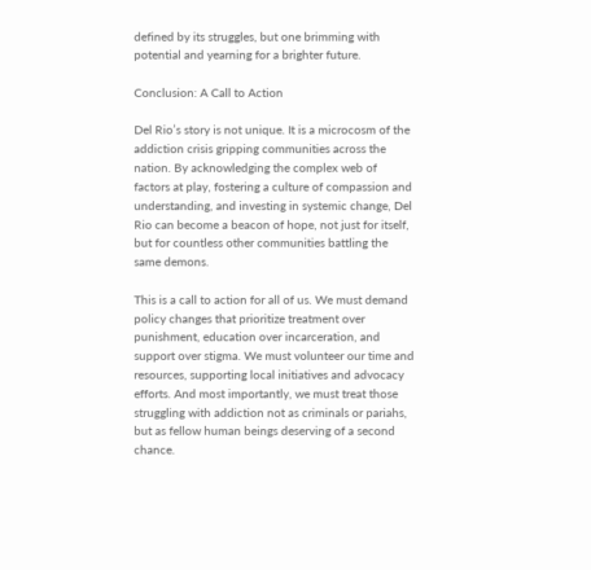defined by its struggles, but one brimming with potential and yearning for a brighter future.

Conclusion: A Call to Action

Del Rio’s story is not unique. It is a microcosm of the addiction crisis gripping communities across the nation. By acknowledging the complex web of factors at play, fostering a culture of compassion and understanding, and investing in systemic change, Del Rio can become a beacon of hope, not just for itself, but for countless other communities battling the same demons.

This is a call to action for all of us. We must demand policy changes that prioritize treatment over punishment, education over incarceration, and support over stigma. We must volunteer our time and resources, supporting local initiatives and advocacy efforts. And most importantly, we must treat those struggling with addiction not as criminals or pariahs, but as fellow human beings deserving of a second chance.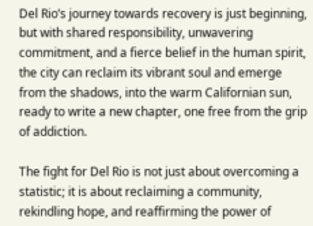Del Rio’s journey towards recovery is just beginning, but with shared responsibility, unwavering commitment, and a fierce belief in the human spirit, the city can reclaim its vibrant soul and emerge from the shadows, into the warm Californian sun, ready to write a new chapter, one free from the grip of addiction.

The fight for Del Rio is not just about overcoming a statistic; it is about reclaiming a community, rekindling hope, and reaffirming the power of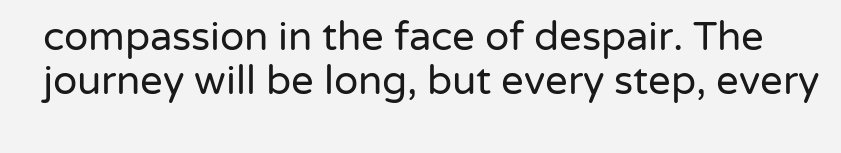compassion in the face of despair. The journey will be long, but every step, every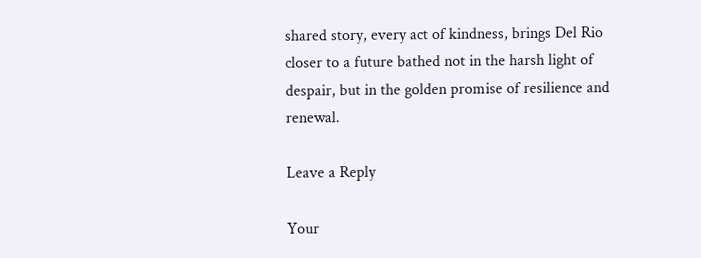shared story, every act of kindness, brings Del Rio closer to a future bathed not in the harsh light of despair, but in the golden promise of resilience and renewal.

Leave a Reply

Your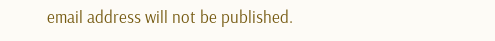email address will not be published.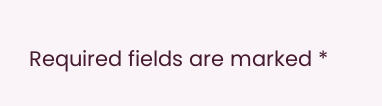Required fields are marked *